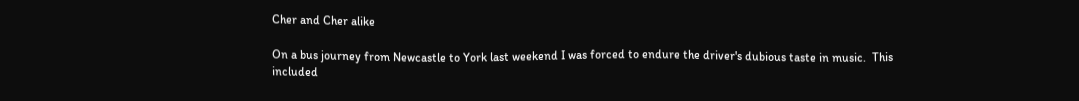Cher and Cher alike

On a bus journey from Newcastle to York last weekend I was forced to endure the driver's dubious taste in music.  This included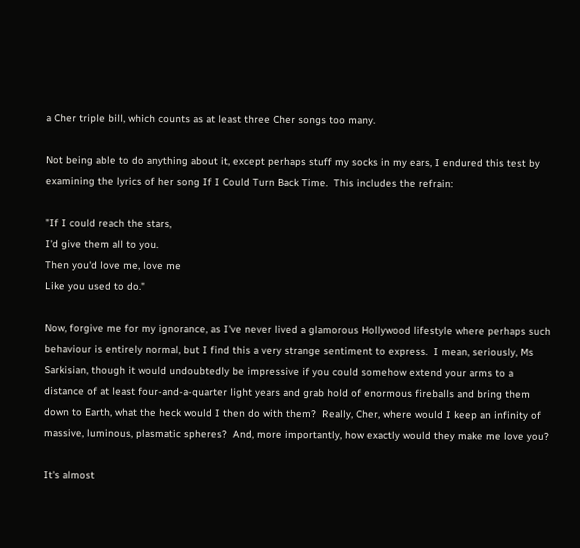a Cher triple bill, which counts as at least three Cher songs too many.

Not being able to do anything about it, except perhaps stuff my socks in my ears, I endured this test by examining the lyrics of her song If I Could Turn Back Time.  This includes the refrain:

"If I could reach the stars,
I'd give them all to you.
Then you'd love me, love me
Like you used to do."

Now, forgive me for my ignorance, as I've never lived a glamorous Hollywood lifestyle where perhaps such behaviour is entirely normal, but I find this a very strange sentiment to express.  I mean, seriously, Ms Sarkisian, though it would undoubtedly be impressive if you could somehow extend your arms to a distance of at least four-and-a-quarter light years and grab hold of enormous fireballs and bring them down to Earth, what the heck would I then do with them?  Really, Cher, where would I keep an infinity of massive, luminous, plasmatic spheres?  And, more importantly, how exactly would they make me love you?

It's almost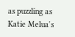as puzzling as Katie Melua's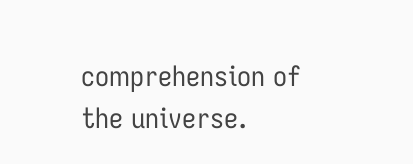comprehension of the universe.